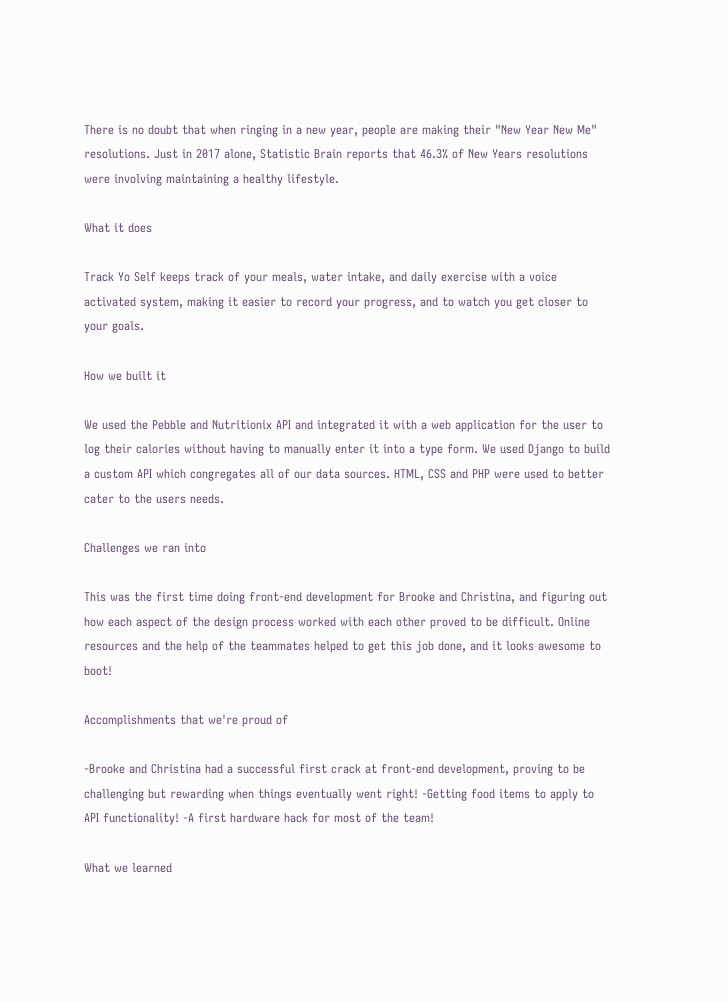There is no doubt that when ringing in a new year, people are making their "New Year New Me" resolutions. Just in 2017 alone, Statistic Brain reports that 46.3% of New Years resolutions were involving maintaining a healthy lifestyle.

What it does

Track Yo Self keeps track of your meals, water intake, and daily exercise with a voice activated system, making it easier to record your progress, and to watch you get closer to your goals.

How we built it

We used the Pebble and Nutritionix API and integrated it with a web application for the user to log their calories without having to manually enter it into a type form. We used Django to build a custom API which congregates all of our data sources. HTML, CSS and PHP were used to better cater to the users needs.

Challenges we ran into

This was the first time doing front-end development for Brooke and Christina, and figuring out how each aspect of the design process worked with each other proved to be difficult. Online resources and the help of the teammates helped to get this job done, and it looks awesome to boot!

Accomplishments that we're proud of

-Brooke and Christina had a successful first crack at front-end development, proving to be challenging but rewarding when things eventually went right! -Getting food items to apply to API functionality! -A first hardware hack for most of the team!

What we learned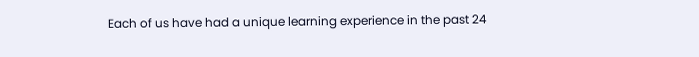Each of us have had a unique learning experience in the past 24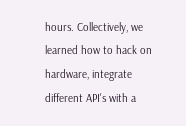hours. Collectively, we learned how to hack on hardware, integrate different API's with a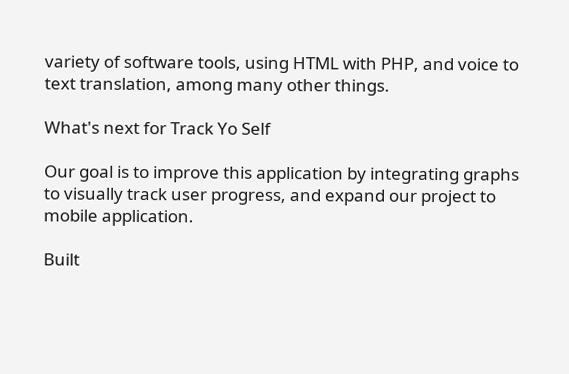variety of software tools, using HTML with PHP, and voice to text translation, among many other things.

What's next for Track Yo Self

Our goal is to improve this application by integrating graphs to visually track user progress, and expand our project to mobile application.

Built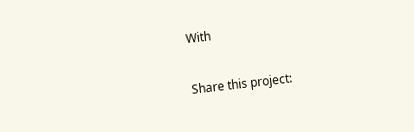With

Share this project: